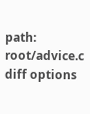path: root/advice.c
diff options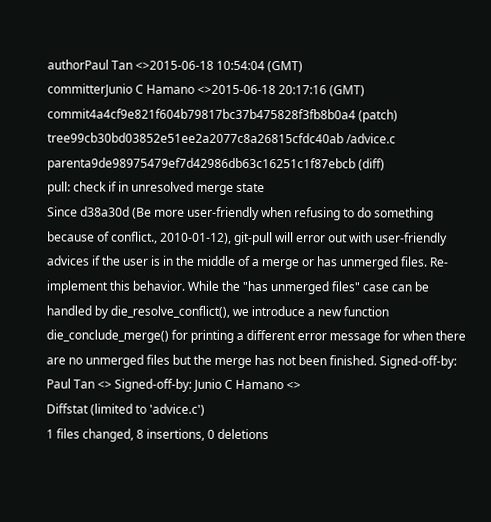authorPaul Tan <>2015-06-18 10:54:04 (GMT)
committerJunio C Hamano <>2015-06-18 20:17:16 (GMT)
commit4a4cf9e821f604b79817bc37b475828f3fb8b0a4 (patch)
tree99cb30bd03852e51ee2a2077c8a26815cfdc40ab /advice.c
parenta9de98975479ef7d42986db63c16251c1f87ebcb (diff)
pull: check if in unresolved merge state
Since d38a30d (Be more user-friendly when refusing to do something because of conflict., 2010-01-12), git-pull will error out with user-friendly advices if the user is in the middle of a merge or has unmerged files. Re-implement this behavior. While the "has unmerged files" case can be handled by die_resolve_conflict(), we introduce a new function die_conclude_merge() for printing a different error message for when there are no unmerged files but the merge has not been finished. Signed-off-by: Paul Tan <> Signed-off-by: Junio C Hamano <>
Diffstat (limited to 'advice.c')
1 files changed, 8 insertions, 0 deletions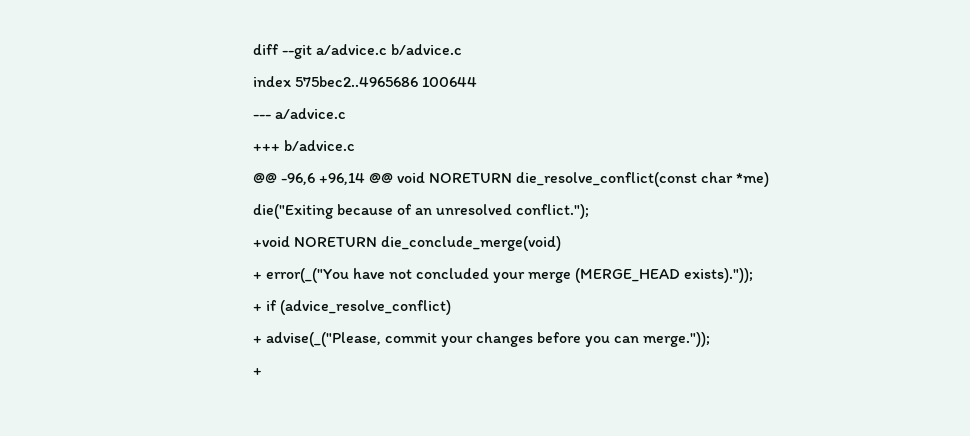diff --git a/advice.c b/advice.c
index 575bec2..4965686 100644
--- a/advice.c
+++ b/advice.c
@@ -96,6 +96,14 @@ void NORETURN die_resolve_conflict(const char *me)
die("Exiting because of an unresolved conflict.");
+void NORETURN die_conclude_merge(void)
+ error(_("You have not concluded your merge (MERGE_HEAD exists)."));
+ if (advice_resolve_conflict)
+ advise(_("Please, commit your changes before you can merge."));
+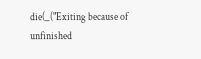die(_("Exiting because of unfinished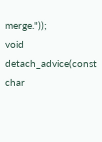merge."));
void detach_advice(const char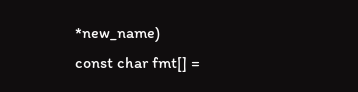*new_name)
const char fmt[] =